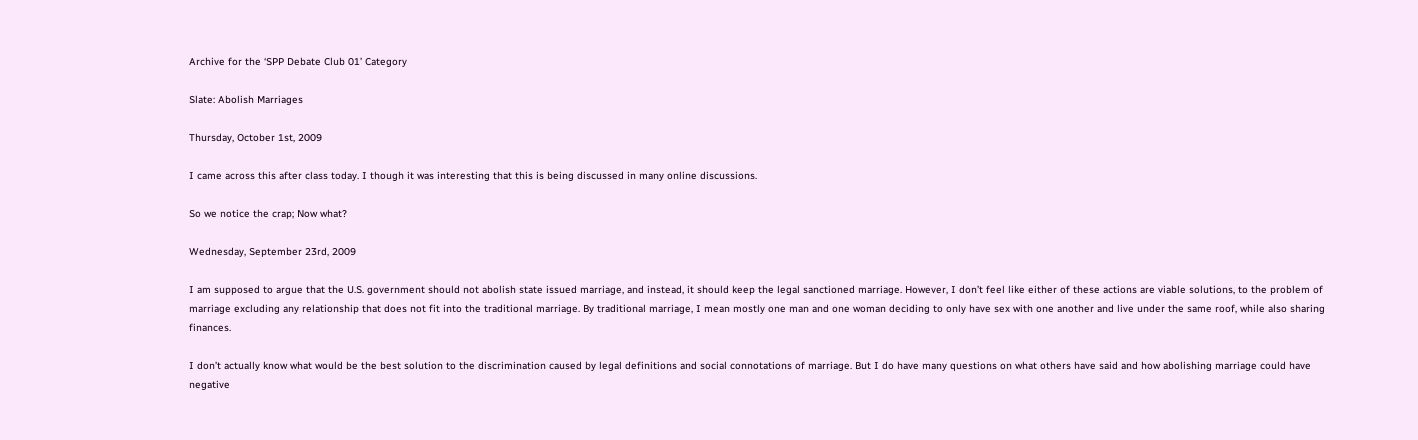Archive for the ‘SPP Debate Club 01’ Category

Slate: Abolish Marriages

Thursday, October 1st, 2009

I came across this after class today. I though it was interesting that this is being discussed in many online discussions.

So we notice the crap; Now what?

Wednesday, September 23rd, 2009

I am supposed to argue that the U.S. government should not abolish state issued marriage, and instead, it should keep the legal sanctioned marriage. However, I don’t feel like either of these actions are viable solutions, to the problem of marriage excluding any relationship that does not fit into the traditional marriage. By traditional marriage, I mean mostly one man and one woman deciding to only have sex with one another and live under the same roof, while also sharing finances.

I don’t actually know what would be the best solution to the discrimination caused by legal definitions and social connotations of marriage. But I do have many questions on what others have said and how abolishing marriage could have negative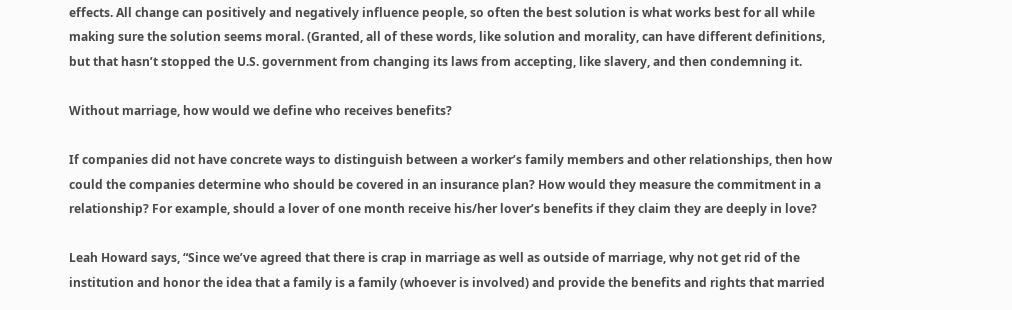effects. All change can positively and negatively influence people, so often the best solution is what works best for all while making sure the solution seems moral. (Granted, all of these words, like solution and morality, can have different definitions, but that hasn’t stopped the U.S. government from changing its laws from accepting, like slavery, and then condemning it.

Without marriage, how would we define who receives benefits?

If companies did not have concrete ways to distinguish between a worker’s family members and other relationships, then how could the companies determine who should be covered in an insurance plan? How would they measure the commitment in a relationship? For example, should a lover of one month receive his/her lover’s benefits if they claim they are deeply in love?

Leah Howard says, “Since we’ve agreed that there is crap in marriage as well as outside of marriage, why not get rid of the institution and honor the idea that a family is a family (whoever is involved) and provide the benefits and rights that married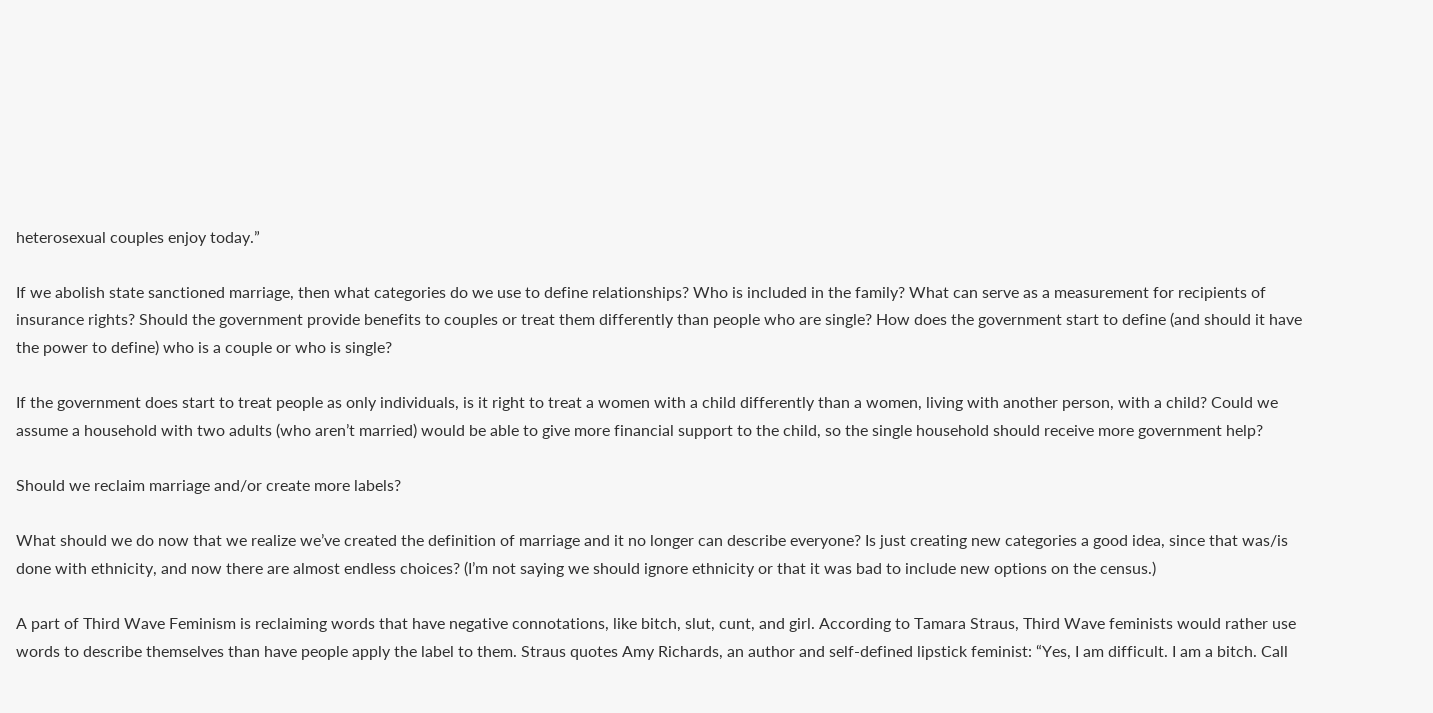heterosexual couples enjoy today.”

If we abolish state sanctioned marriage, then what categories do we use to define relationships? Who is included in the family? What can serve as a measurement for recipients of insurance rights? Should the government provide benefits to couples or treat them differently than people who are single? How does the government start to define (and should it have the power to define) who is a couple or who is single?

If the government does start to treat people as only individuals, is it right to treat a women with a child differently than a women, living with another person, with a child? Could we assume a household with two adults (who aren’t married) would be able to give more financial support to the child, so the single household should receive more government help?

Should we reclaim marriage and/or create more labels?

What should we do now that we realize we’ve created the definition of marriage and it no longer can describe everyone? Is just creating new categories a good idea, since that was/is done with ethnicity, and now there are almost endless choices? (I’m not saying we should ignore ethnicity or that it was bad to include new options on the census.)

A part of Third Wave Feminism is reclaiming words that have negative connotations, like bitch, slut, cunt, and girl. According to Tamara Straus, Third Wave feminists would rather use words to describe themselves than have people apply the label to them. Straus quotes Amy Richards, an author and self-defined lipstick feminist: “Yes, I am difficult. I am a bitch. Call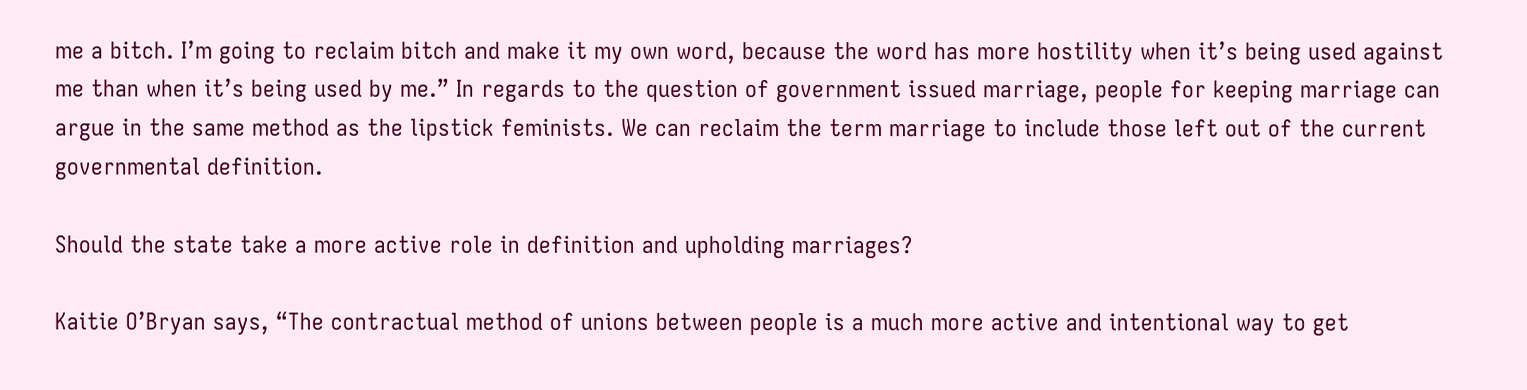me a bitch. I’m going to reclaim bitch and make it my own word, because the word has more hostility when it’s being used against me than when it’s being used by me.” In regards to the question of government issued marriage, people for keeping marriage can argue in the same method as the lipstick feminists. We can reclaim the term marriage to include those left out of the current governmental definition.

Should the state take a more active role in definition and upholding marriages?

Kaitie O’Bryan says, “The contractual method of unions between people is a much more active and intentional way to get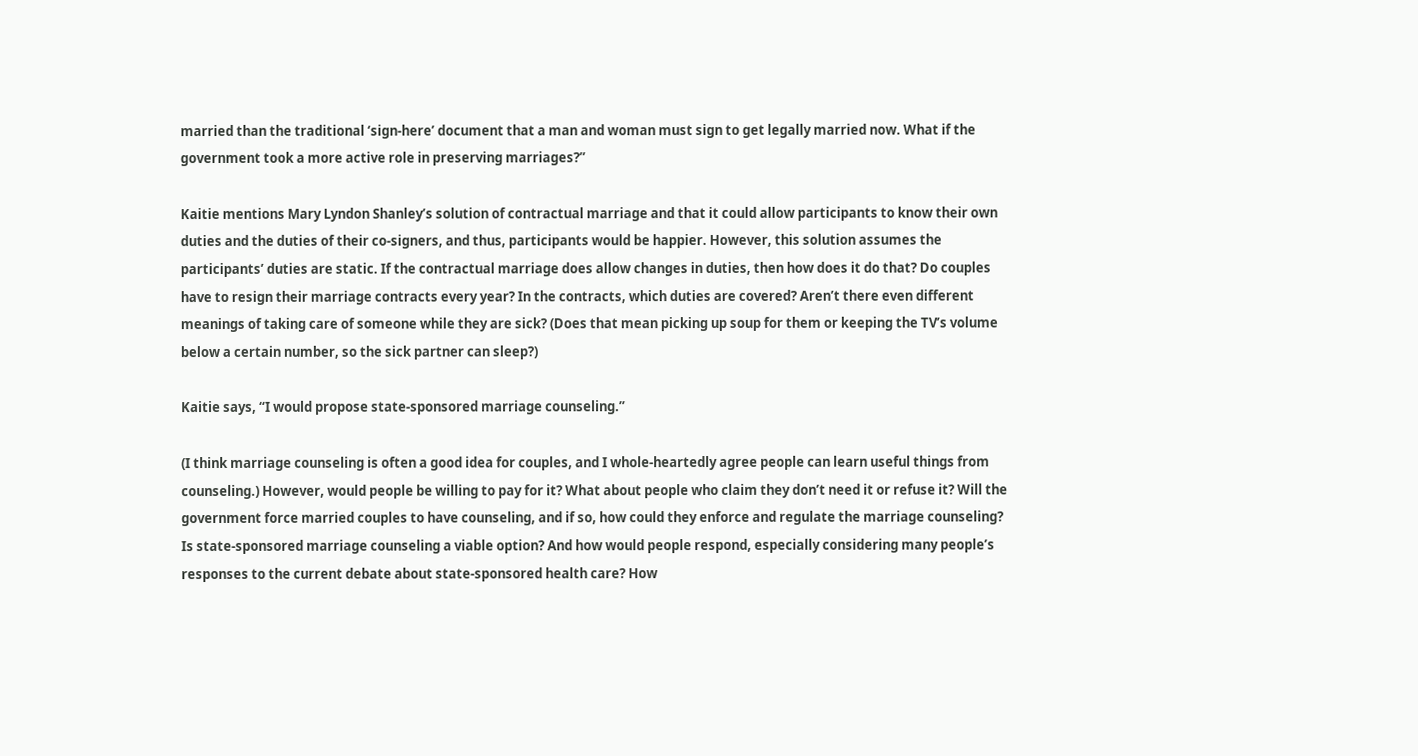married than the traditional ‘sign-here’ document that a man and woman must sign to get legally married now. What if the government took a more active role in preserving marriages?”

Kaitie mentions Mary Lyndon Shanley’s solution of contractual marriage and that it could allow participants to know their own duties and the duties of their co-signers, and thus, participants would be happier. However, this solution assumes the participants’ duties are static. If the contractual marriage does allow changes in duties, then how does it do that? Do couples have to resign their marriage contracts every year? In the contracts, which duties are covered? Aren’t there even different meanings of taking care of someone while they are sick? (Does that mean picking up soup for them or keeping the TV’s volume below a certain number, so the sick partner can sleep?)

Kaitie says, “I would propose state-sponsored marriage counseling.”

(I think marriage counseling is often a good idea for couples, and I whole-heartedly agree people can learn useful things from counseling.) However, would people be willing to pay for it? What about people who claim they don’t need it or refuse it? Will the government force married couples to have counseling, and if so, how could they enforce and regulate the marriage counseling? Is state-sponsored marriage counseling a viable option? And how would people respond, especially considering many people’s responses to the current debate about state-sponsored health care? How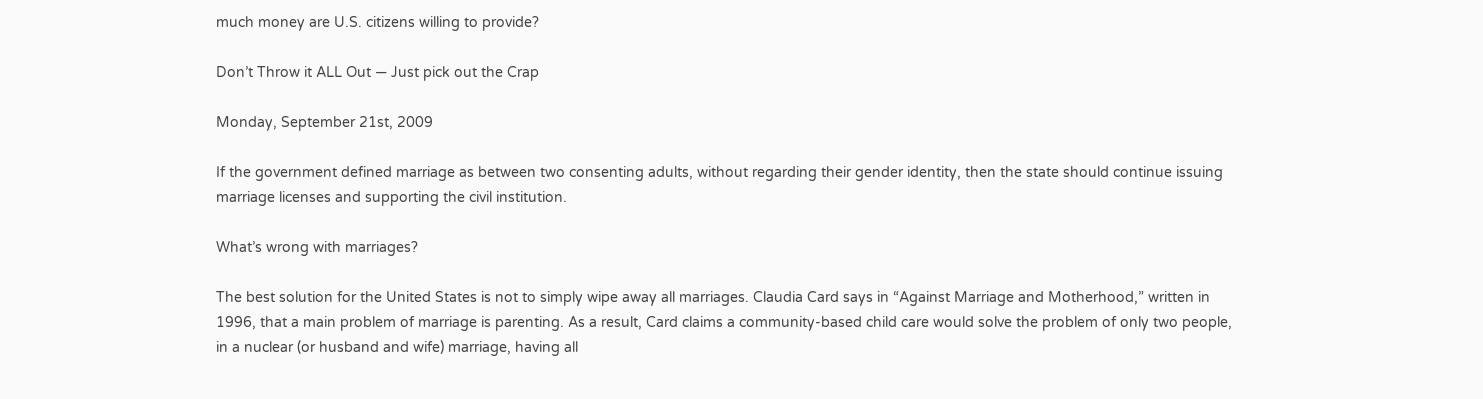much money are U.S. citizens willing to provide?

Don’t Throw it ALL Out — Just pick out the Crap

Monday, September 21st, 2009

If the government defined marriage as between two consenting adults, without regarding their gender identity, then the state should continue issuing marriage licenses and supporting the civil institution.

What’s wrong with marriages?

The best solution for the United States is not to simply wipe away all marriages. Claudia Card says in “Against Marriage and Motherhood,” written in 1996, that a main problem of marriage is parenting. As a result, Card claims a community-based child care would solve the problem of only two people, in a nuclear (or husband and wife) marriage, having all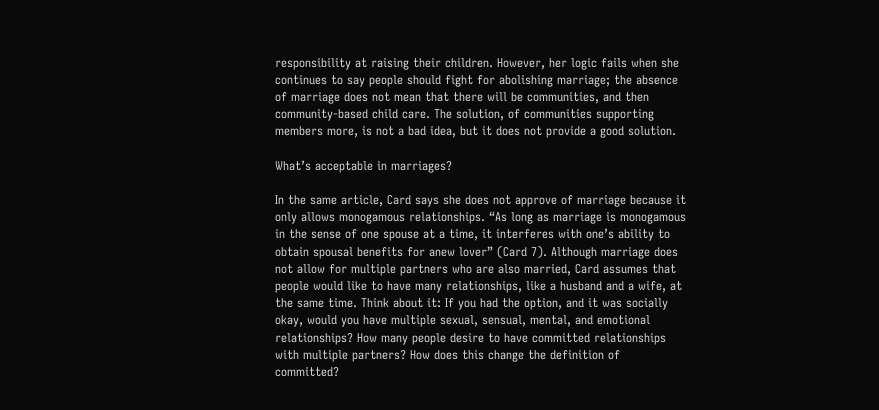responsibility at raising their children. However, her logic fails when she continues to say people should fight for abolishing marriage; the absence of marriage does not mean that there will be communities, and then community-based child care. The solution, of communities supporting members more, is not a bad idea, but it does not provide a good solution.

What’s acceptable in marriages?

In the same article, Card says she does not approve of marriage because it only allows monogamous relationships. “As long as marriage is monogamous in the sense of one spouse at a time, it interferes with one’s ability to obtain spousal benefits for anew lover” (Card 7). Although marriage does not allow for multiple partners who are also married, Card assumes that people would like to have many relationships, like a husband and a wife, at the same time. Think about it: If you had the option, and it was socially okay, would you have multiple sexual, sensual, mental, and emotional relationships? How many people desire to have committed relationships with multiple partners? How does this change the definition of committed?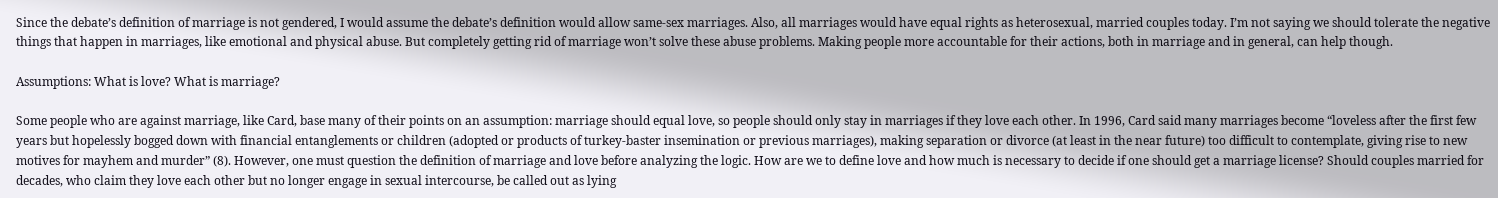Since the debate’s definition of marriage is not gendered, I would assume the debate’s definition would allow same-sex marriages. Also, all marriages would have equal rights as heterosexual, married couples today. I’m not saying we should tolerate the negative things that happen in marriages, like emotional and physical abuse. But completely getting rid of marriage won’t solve these abuse problems. Making people more accountable for their actions, both in marriage and in general, can help though.

Assumptions: What is love? What is marriage?

Some people who are against marriage, like Card, base many of their points on an assumption: marriage should equal love, so people should only stay in marriages if they love each other. In 1996, Card said many marriages become “loveless after the first few years but hopelessly bogged down with financial entanglements or children (adopted or products of turkey-baster insemination or previous marriages), making separation or divorce (at least in the near future) too difficult to contemplate, giving rise to new motives for mayhem and murder” (8). However, one must question the definition of marriage and love before analyzing the logic. How are we to define love and how much is necessary to decide if one should get a marriage license? Should couples married for decades, who claim they love each other but no longer engage in sexual intercourse, be called out as lying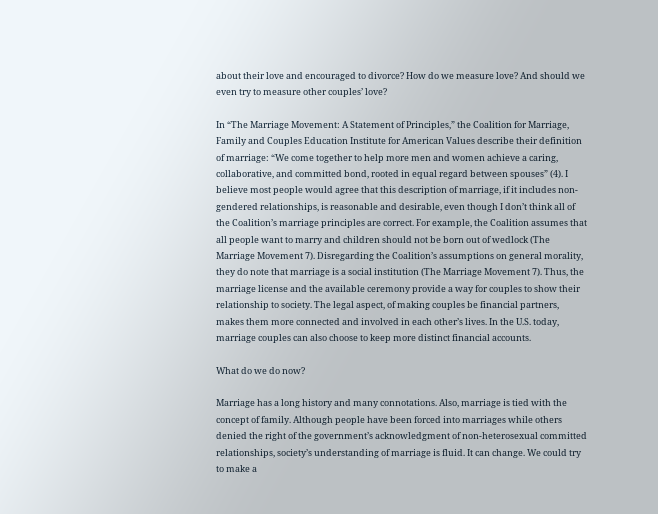about their love and encouraged to divorce? How do we measure love? And should we even try to measure other couples’ love?

In “The Marriage Movement: A Statement of Principles,” the Coalition for Marriage, Family and Couples Education Institute for American Values describe their definition of marriage: “We come together to help more men and women achieve a caring, collaborative, and committed bond, rooted in equal regard between spouses” (4). I believe most people would agree that this description of marriage, if it includes non-gendered relationships, is reasonable and desirable, even though I don’t think all of the Coalition’s marriage principles are correct. For example, the Coalition assumes that all people want to marry and children should not be born out of wedlock (The Marriage Movement 7). Disregarding the Coalition’s assumptions on general morality, they do note that marriage is a social institution (The Marriage Movement 7). Thus, the marriage license and the available ceremony provide a way for couples to show their relationship to society. The legal aspect, of making couples be financial partners, makes them more connected and involved in each other’s lives. In the U.S. today, marriage couples can also choose to keep more distinct financial accounts.

What do we do now?

Marriage has a long history and many connotations. Also, marriage is tied with the concept of family. Although people have been forced into marriages while others denied the right of the government’s acknowledgment of non-heterosexual committed relationships, society’s understanding of marriage is fluid. It can change. We could try to make a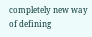completely new way of defining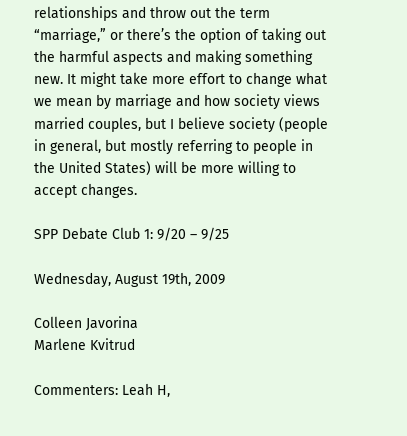relationships and throw out the term “marriage,” or there’s the option of taking out the harmful aspects and making something new. It might take more effort to change what we mean by marriage and how society views married couples, but I believe society (people in general, but mostly referring to people in the United States) will be more willing to accept changes.

SPP Debate Club 1: 9/20 – 9/25

Wednesday, August 19th, 2009

Colleen Javorina
Marlene Kvitrud

Commenters: Leah H,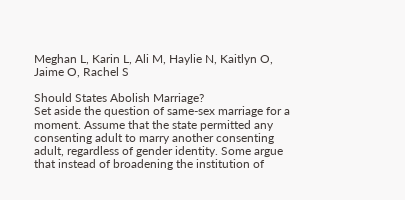Meghan L, Karin L, Ali M, Haylie N, Kaitlyn O, Jaime O, Rachel S

Should States Abolish Marriage?
Set aside the question of same-sex marriage for a moment. Assume that the state permitted any consenting adult to marry another consenting adult, regardless of gender identity. Some argue that instead of broadening the institution of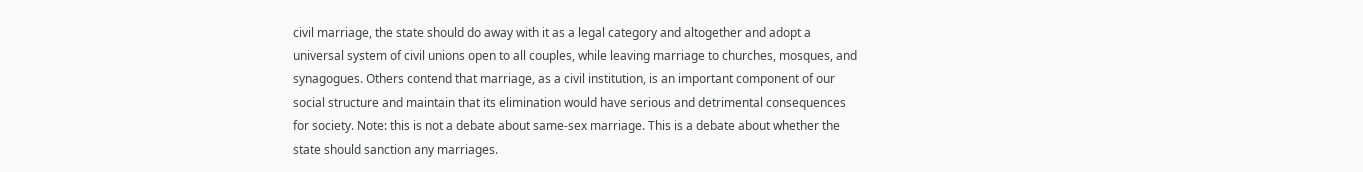civil marriage, the state should do away with it as a legal category and altogether and adopt a universal system of civil unions open to all couples, while leaving marriage to churches, mosques, and synagogues. Others contend that marriage, as a civil institution, is an important component of our social structure and maintain that its elimination would have serious and detrimental consequences for society. Note: this is not a debate about same-sex marriage. This is a debate about whether the state should sanction any marriages.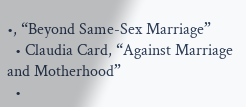•, “Beyond Same-Sex Marriage”
  • Claudia Card, “Against Marriage and Motherhood”
  •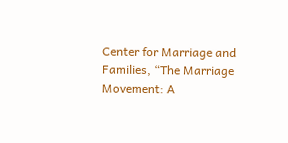Center for Marriage and Families, “The Marriage Movement: A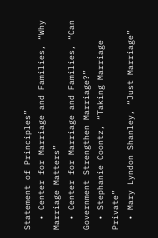Statement of Principles”
  • Center for Marriage and Families, “Why Marriage Matters”
  • Center for Marriage and Families, “Can Government Strengthen Marriage?”
  • Stephanie Coontz, “Taking Marriage Private”
  • Mary Lyndon Shanley, “Just Marriage”